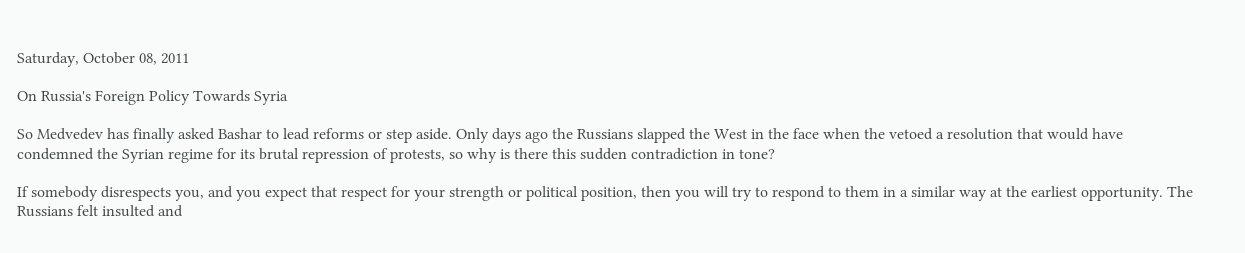Saturday, October 08, 2011

On Russia's Foreign Policy Towards Syria

So Medvedev has finally asked Bashar to lead reforms or step aside. Only days ago the Russians slapped the West in the face when the vetoed a resolution that would have condemned the Syrian regime for its brutal repression of protests, so why is there this sudden contradiction in tone?

If somebody disrespects you, and you expect that respect for your strength or political position, then you will try to respond to them in a similar way at the earliest opportunity. The Russians felt insulted and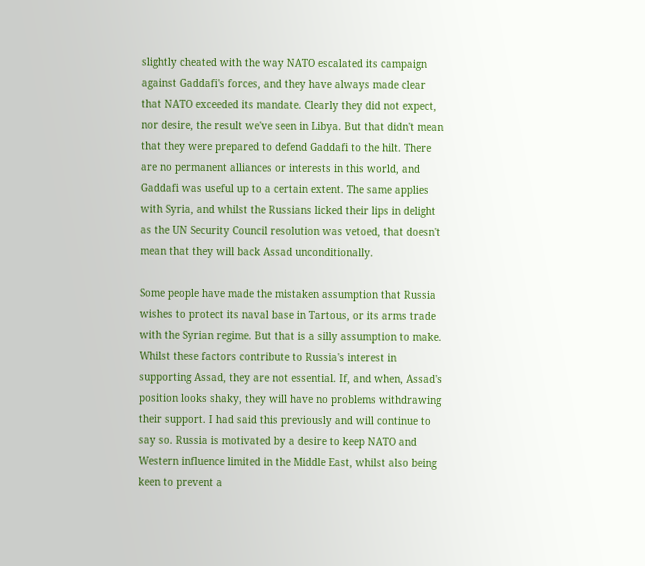slightly cheated with the way NATO escalated its campaign against Gaddafi's forces, and they have always made clear that NATO exceeded its mandate. Clearly they did not expect, nor desire, the result we've seen in Libya. But that didn't mean that they were prepared to defend Gaddafi to the hilt. There are no permanent alliances or interests in this world, and Gaddafi was useful up to a certain extent. The same applies with Syria, and whilst the Russians licked their lips in delight as the UN Security Council resolution was vetoed, that doesn't mean that they will back Assad unconditionally.

Some people have made the mistaken assumption that Russia wishes to protect its naval base in Tartous, or its arms trade with the Syrian regime. But that is a silly assumption to make. Whilst these factors contribute to Russia's interest in supporting Assad, they are not essential. If, and when, Assad's position looks shaky, they will have no problems withdrawing their support. I had said this previously and will continue to say so. Russia is motivated by a desire to keep NATO and Western influence limited in the Middle East, whilst also being keen to prevent a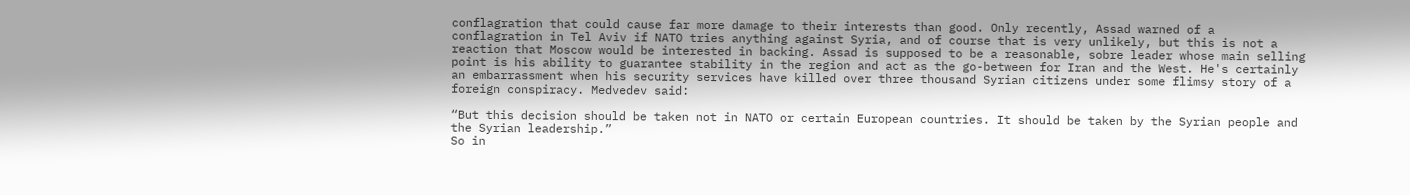conflagration that could cause far more damage to their interests than good. Only recently, Assad warned of a conflagration in Tel Aviv if NATO tries anything against Syria, and of course that is very unlikely, but this is not a reaction that Moscow would be interested in backing. Assad is supposed to be a reasonable, sobre leader whose main selling point is his ability to guarantee stability in the region and act as the go-between for Iran and the West. He's certainly an embarrassment when his security services have killed over three thousand Syrian citizens under some flimsy story of a foreign conspiracy. Medvedev said:

“But this decision should be taken not in NATO or certain European countries. It should be taken by the Syrian people and the Syrian leadership.”
So in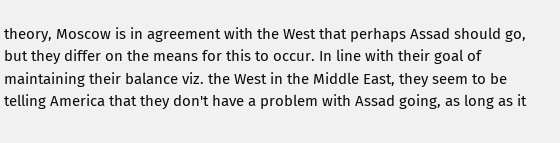theory, Moscow is in agreement with the West that perhaps Assad should go, but they differ on the means for this to occur. In line with their goal of maintaining their balance viz. the West in the Middle East, they seem to be telling America that they don't have a problem with Assad going, as long as it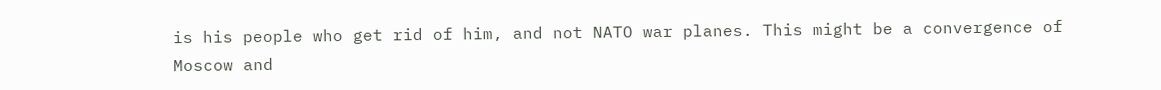is his people who get rid of him, and not NATO war planes. This might be a convergence of Moscow and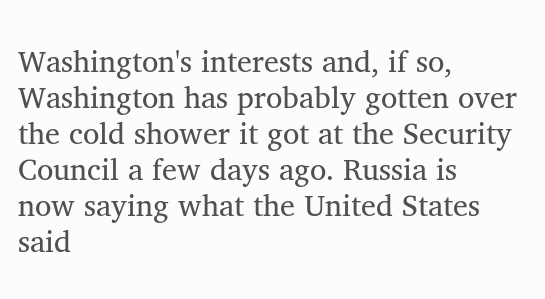Washington's interests and, if so, Washington has probably gotten over the cold shower it got at the Security Council a few days ago. Russia is now saying what the United States said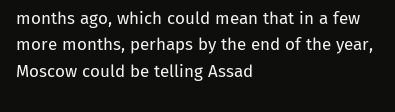months ago, which could mean that in a few more months, perhaps by the end of the year, Moscow could be telling Assad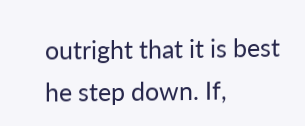outright that it is best he step down. If,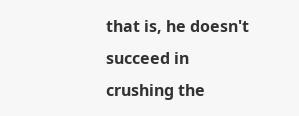that is, he doesn't succeed in crushing the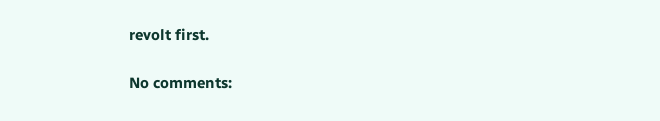revolt first.

No comments: